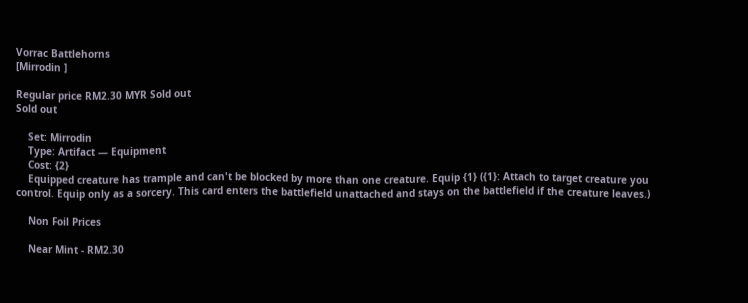Vorrac Battlehorns
[Mirrodin ]

Regular price RM2.30 MYR Sold out
Sold out

    Set: Mirrodin
    Type: Artifact — Equipment
    Cost: {2}
    Equipped creature has trample and can't be blocked by more than one creature. Equip {1} ({1}: Attach to target creature you control. Equip only as a sorcery. This card enters the battlefield unattached and stays on the battlefield if the creature leaves.)

    Non Foil Prices

    Near Mint - RM2.30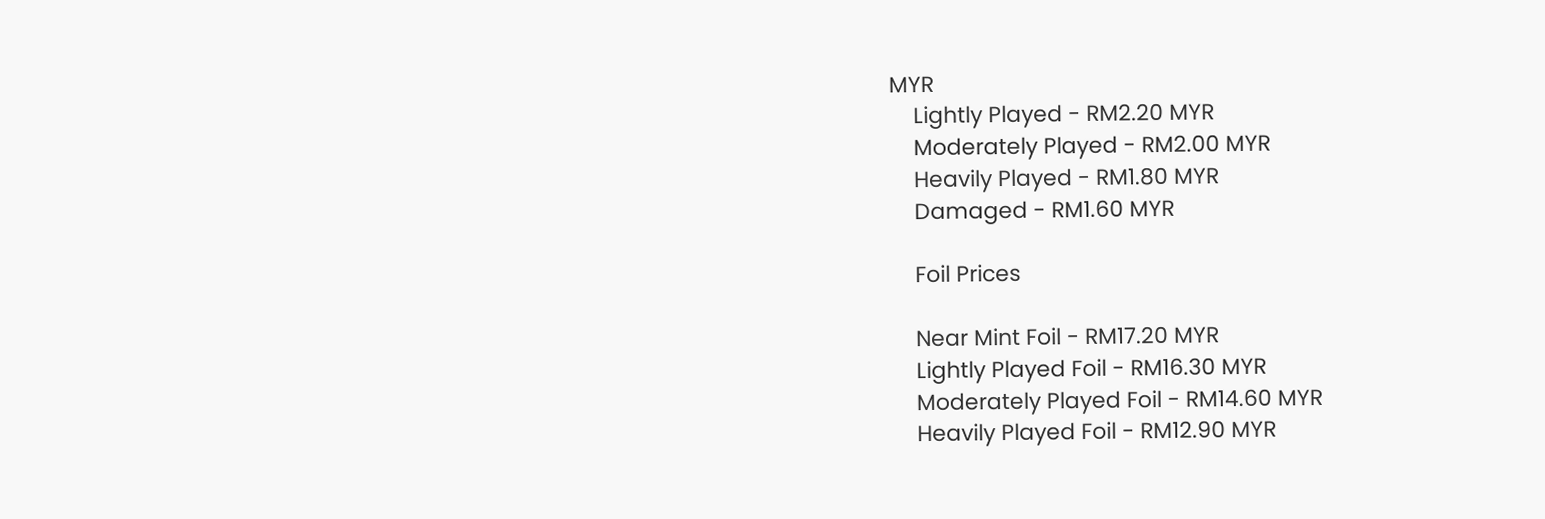MYR
    Lightly Played - RM2.20 MYR
    Moderately Played - RM2.00 MYR
    Heavily Played - RM1.80 MYR
    Damaged - RM1.60 MYR

    Foil Prices

    Near Mint Foil - RM17.20 MYR
    Lightly Played Foil - RM16.30 MYR
    Moderately Played Foil - RM14.60 MYR
    Heavily Played Foil - RM12.90 MYR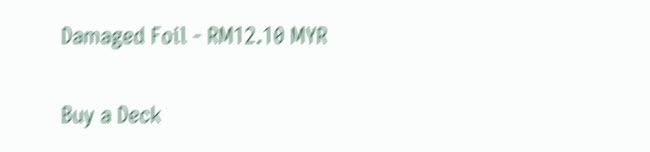Damaged Foil - RM12.10 MYR

Buy a Deck